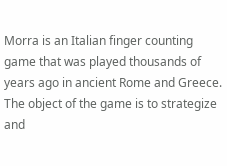Morra is an Italian finger counting game that was played thousands of years ago in ancient Rome and Greece. The object of the game is to strategize and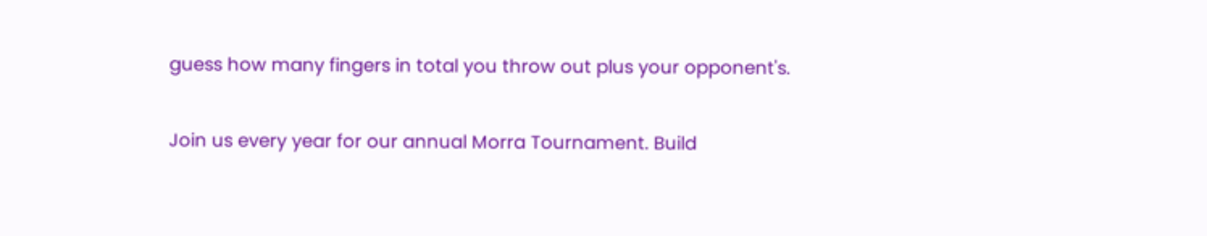guess how many fingers in total you throw out plus your opponent's.

Join us every year for our annual Morra Tournament. Build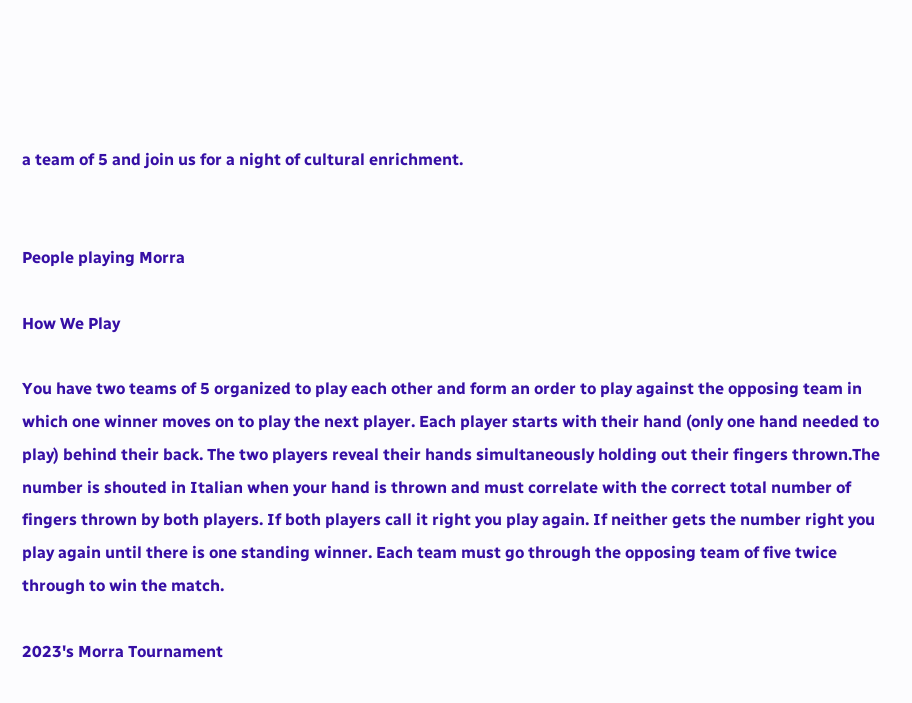a team of 5 and join us for a night of cultural enrichment.


People playing Morra

How We Play

You have two teams of 5 organized to play each other and form an order to play against the opposing team in which one winner moves on to play the next player. Each player starts with their hand (only one hand needed to play) behind their back. The two players reveal their hands simultaneously holding out their fingers thrown.The number is shouted in Italian when your hand is thrown and must correlate with the correct total number of fingers thrown by both players. If both players call it right you play again. If neither gets the number right you play again until there is one standing winner. Each team must go through the opposing team of five twice through to win the match.

2023's Morra Tournament